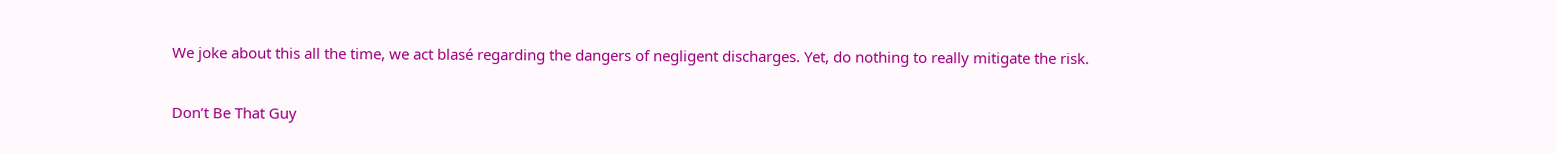We joke about this all the time, we act blasé regarding the dangers of negligent discharges. Yet, do nothing to really mitigate the risk.

Don’t Be That Guy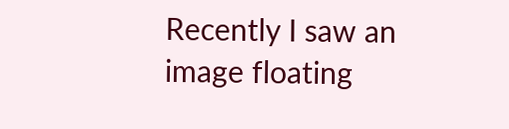Recently I saw an image floating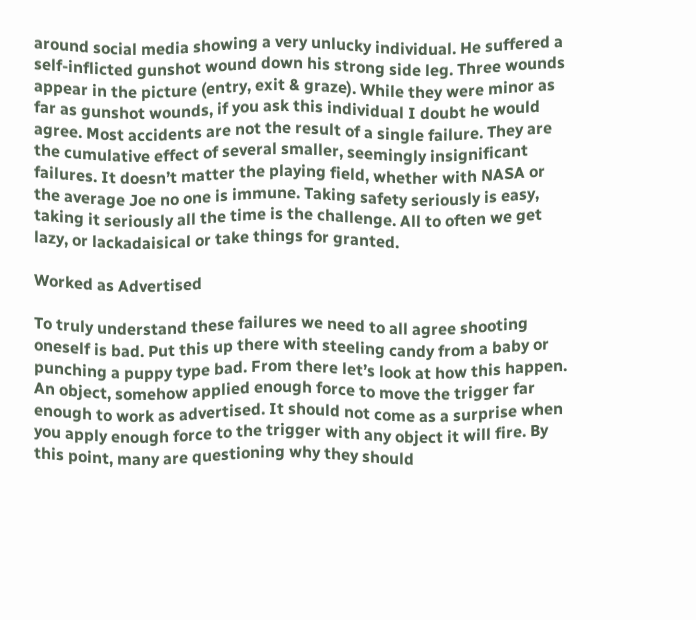around social media showing a very unlucky individual. He suffered a self-inflicted gunshot wound down his strong side leg. Three wounds appear in the picture (entry, exit & graze). While they were minor as far as gunshot wounds, if you ask this individual I doubt he would agree. Most accidents are not the result of a single failure. They are the cumulative effect of several smaller, seemingly insignificant failures. It doesn’t matter the playing field, whether with NASA or the average Joe no one is immune. Taking safety seriously is easy, taking it seriously all the time is the challenge. All to often we get lazy, or lackadaisical or take things for granted.

Worked as Advertised

To truly understand these failures we need to all agree shooting oneself is bad. Put this up there with steeling candy from a baby or punching a puppy type bad. From there let’s look at how this happen. An object, somehow applied enough force to move the trigger far enough to work as advertised. It should not come as a surprise when you apply enough force to the trigger with any object it will fire. By this point, many are questioning why they should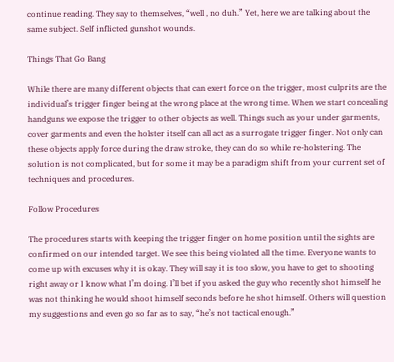continue reading. They say to themselves, “well , no duh.” Yet, here we are talking about the same subject. Self inflicted gunshot wounds.

Things That Go Bang

While there are many different objects that can exert force on the trigger, most culprits are the individual’s trigger finger being at the wrong place at the wrong time. When we start concealing handguns we expose the trigger to other objects as well. Things such as your under garments, cover garments and even the holster itself can all act as a surrogate trigger finger. Not only can these objects apply force during the draw stroke, they can do so while re-holstering. The solution is not complicated, but for some it may be a paradigm shift from your current set of techniques and procedures.

Follow Procedures

The procedures starts with keeping the trigger finger on home position until the sights are confirmed on our intended target. We see this being violated all the time. Everyone wants to come up with excuses why it is okay. They will say it is too slow, you have to get to shooting right away or I know what I’m doing. I’ll bet if you asked the guy who recently shot himself he was not thinking he would shoot himself seconds before he shot himself. Others will question my suggestions and even go so far as to say, “he’s not tactical enough.”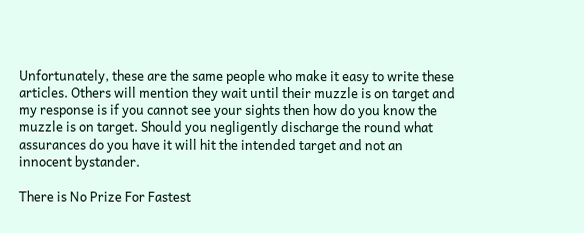Unfortunately, these are the same people who make it easy to write these articles. Others will mention they wait until their muzzle is on target and my response is if you cannot see your sights then how do you know the muzzle is on target. Should you negligently discharge the round what assurances do you have it will hit the intended target and not an innocent bystander.

There is No Prize For Fastest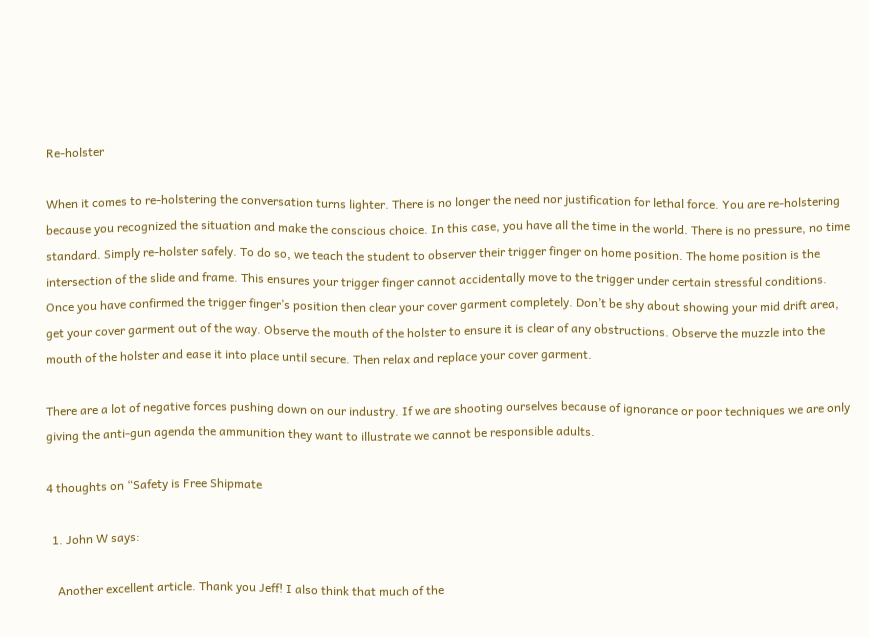Re-holster

When it comes to re-holstering the conversation turns lighter. There is no longer the need nor justification for lethal force. You are re-holstering because you recognized the situation and make the conscious choice. In this case, you have all the time in the world. There is no pressure, no time standard. Simply re-holster safely. To do so, we teach the student to observer their trigger finger on home position. The home position is the intersection of the slide and frame. This ensures your trigger finger cannot accidentally move to the trigger under certain stressful conditions. Once you have confirmed the trigger finger’s position then clear your cover garment completely. Don’t be shy about showing your mid drift area, get your cover garment out of the way. Observe the mouth of the holster to ensure it is clear of any obstructions. Observe the muzzle into the mouth of the holster and ease it into place until secure. Then relax and replace your cover garment.

There are a lot of negative forces pushing down on our industry. If we are shooting ourselves because of ignorance or poor techniques we are only giving the anti-gun agenda the ammunition they want to illustrate we cannot be responsible adults.

4 thoughts on “Safety is Free Shipmate

  1. John W says:

    Another excellent article. Thank you Jeff! I also think that much of the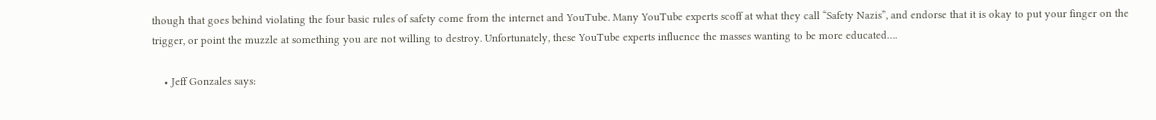though that goes behind violating the four basic rules of safety come from the internet and YouTube. Many YouTube experts scoff at what they call “Safety Nazis”, and endorse that it is okay to put your finger on the trigger, or point the muzzle at something you are not willing to destroy. Unfortunately, these YouTube experts influence the masses wanting to be more educated….

    • Jeff Gonzales says: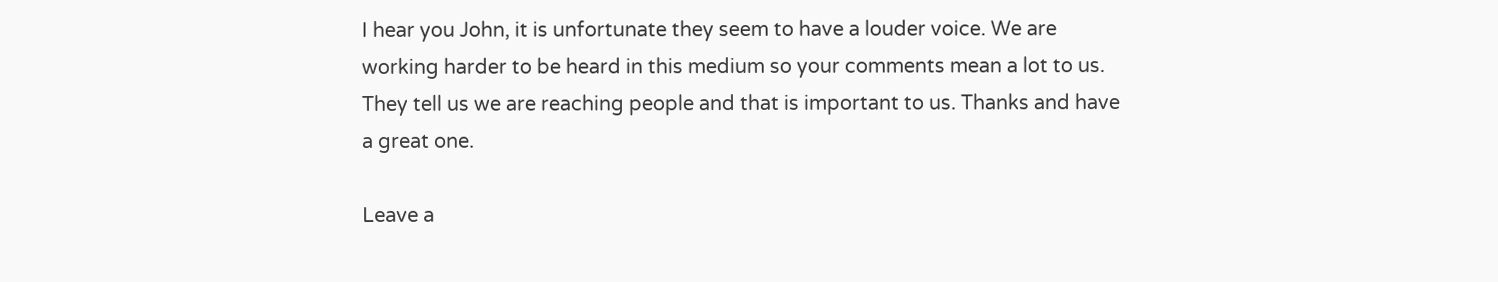I hear you John, it is unfortunate they seem to have a louder voice. We are working harder to be heard in this medium so your comments mean a lot to us. They tell us we are reaching people and that is important to us. Thanks and have a great one.

Leave a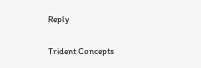Reply

Trident Concepts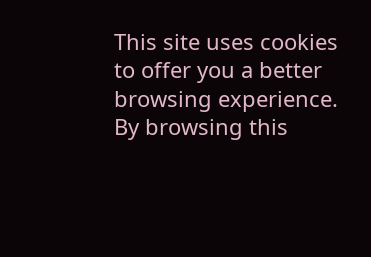This site uses cookies to offer you a better browsing experience. By browsing this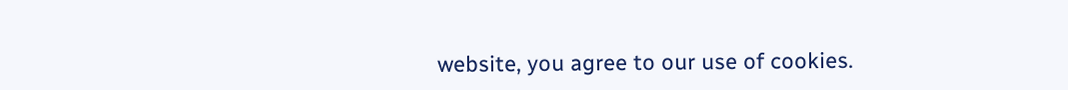website, you agree to our use of cookies.